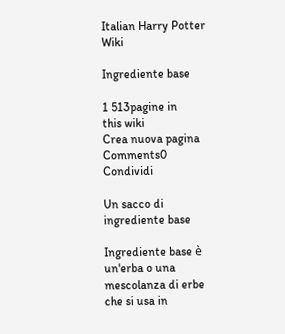Italian Harry Potter Wiki

Ingrediente base

1 513pagine in
this wiki
Crea nuova pagina
Comments0 Condividi

Un sacco di ingrediente base

Ingrediente base è un'erba o una mescolanza di erbe che si usa in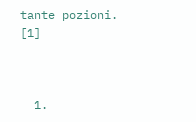tante pozioni. [1]



  1.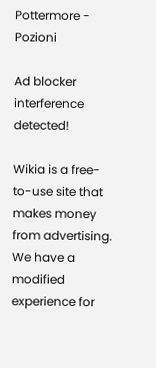Pottermore - Pozioni

Ad blocker interference detected!

Wikia is a free-to-use site that makes money from advertising. We have a modified experience for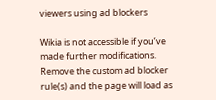viewers using ad blockers

Wikia is not accessible if you’ve made further modifications. Remove the custom ad blocker rule(s) and the page will load as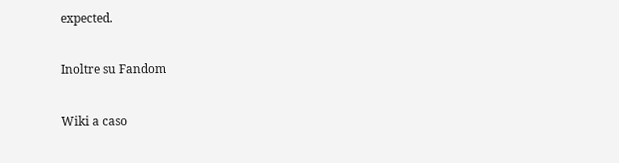expected.

Inoltre su Fandom

Wiki a caso